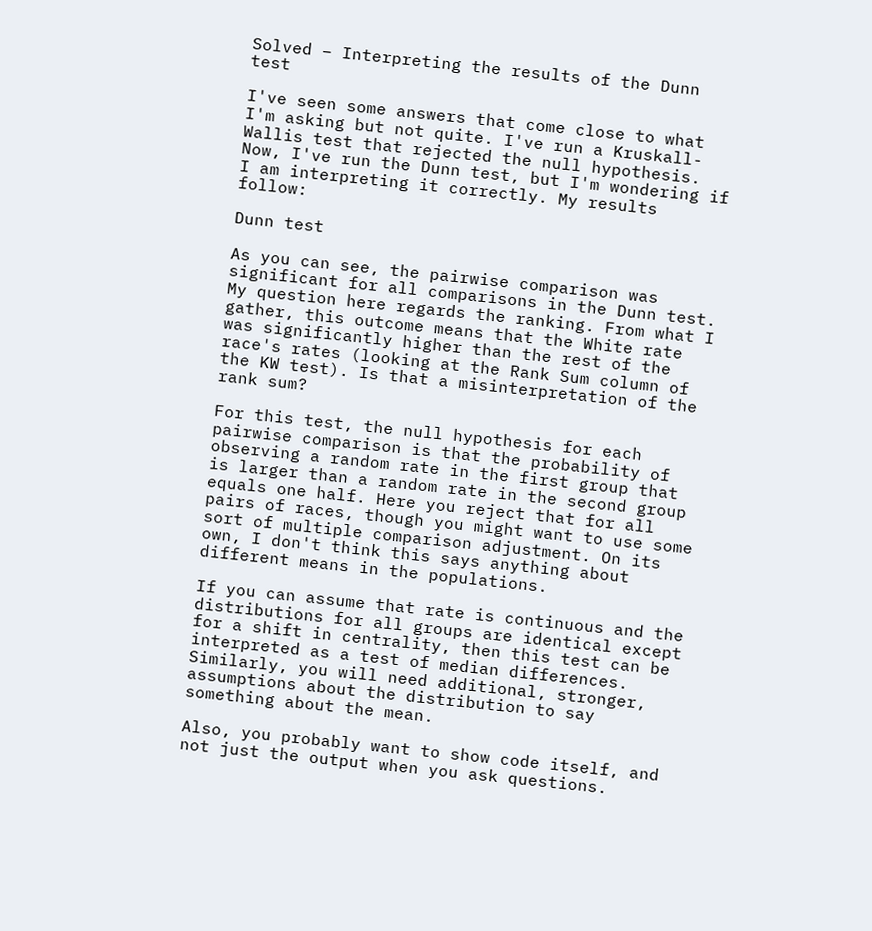Solved – Interpreting the results of the Dunn test

I've seen some answers that come close to what I'm asking but not quite. I've run a Kruskall-Wallis test that rejected the null hypothesis. Now, I've run the Dunn test, but I'm wondering if I am interpreting it correctly. My results follow:

Dunn test

As you can see, the pairwise comparison was significant for all comparisons in the Dunn test. My question here regards the ranking. From what I gather, this outcome means that the White rate was significantly higher than the rest of the race's rates (looking at the Rank Sum column of the KW test). Is that a misinterpretation of the rank sum?

For this test, the null hypothesis for each pairwise comparison is that the probability of observing a random rate in the first group that is larger than a random rate in the second group equals one half. Here you reject that for all pairs of races, though you might want to use some sort of multiple comparison adjustment. On its own, I don't think this says anything about different means in the populations.

If you can assume that rate is continuous and the distributions for all groups are identical except for a shift in centrality, then this test can be interpreted as a test of median differences. Similarly, you will need additional, stronger, assumptions about the distribution to say something about the mean.

Also, you probably want to show code itself, and not just the output when you ask questions.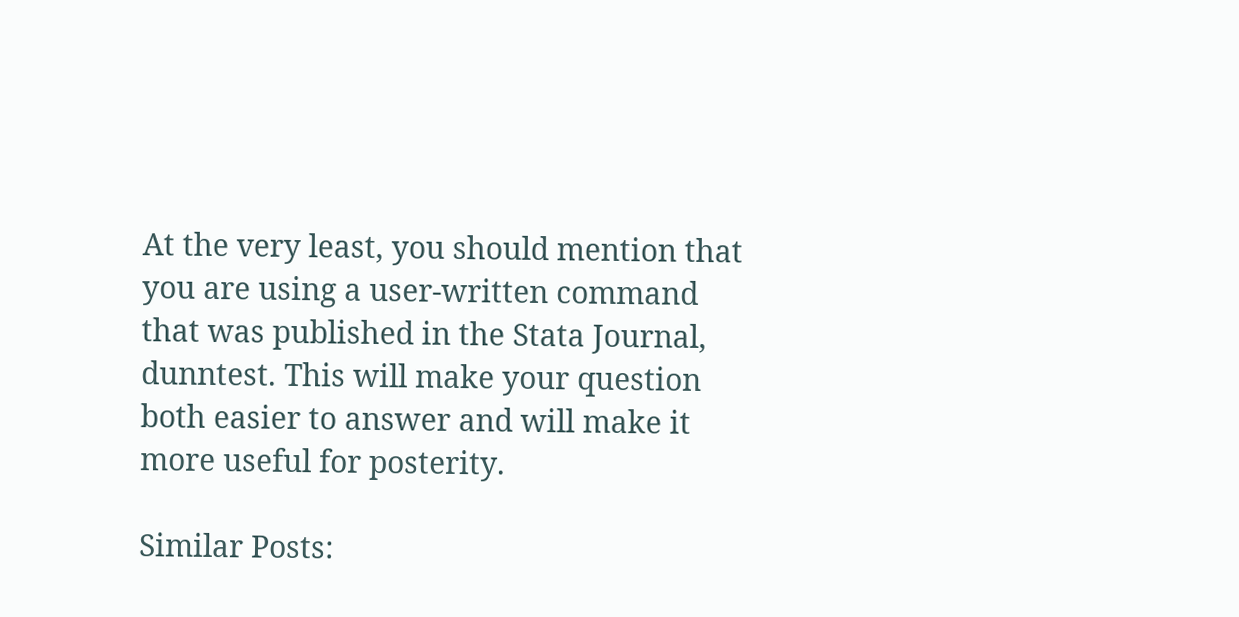At the very least, you should mention that you are using a user-written command that was published in the Stata Journal, dunntest. This will make your question both easier to answer and will make it more useful for posterity.

Similar Posts: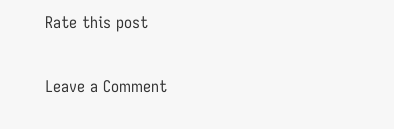Rate this post

Leave a Comment